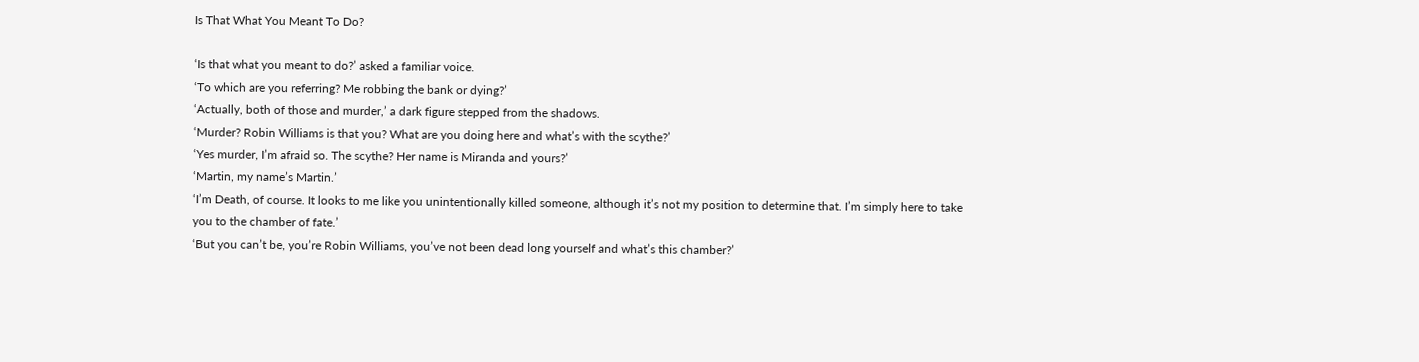Is That What You Meant To Do?

‘Is that what you meant to do?’ asked a familiar voice.
‘To which are you referring? Me robbing the bank or dying?’
‘Actually, both of those and murder,’ a dark figure stepped from the shadows.
‘Murder? Robin Williams is that you? What are you doing here and what’s with the scythe?’
‘Yes murder, I’m afraid so. The scythe? Her name is Miranda and yours?’
‘Martin, my name’s Martin.’
‘I’m Death, of course. It looks to me like you unintentionally killed someone, although it’s not my position to determine that. I’m simply here to take you to the chamber of fate.’
‘But you can’t be, you’re Robin Williams, you’ve not been dead long yourself and what’s this chamber?’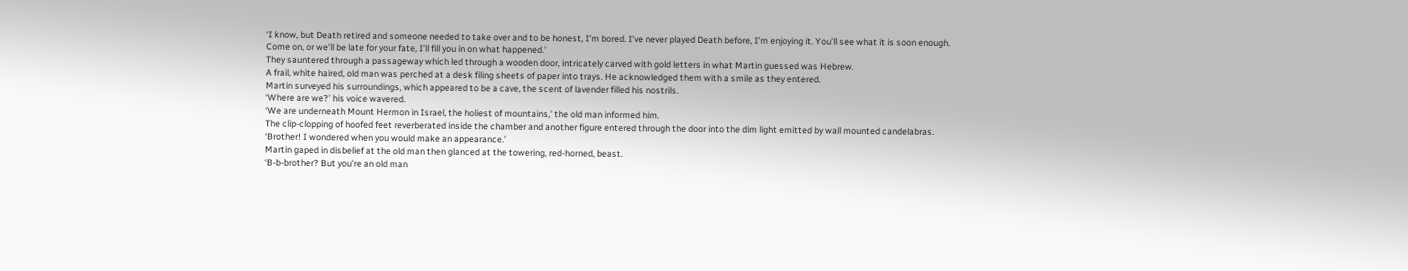‘I know, but Death retired and someone needed to take over and to be honest, I’m bored. I’ve never played Death before, I’m enjoying it. You’ll see what it is soon enough. Come on, or we’ll be late for your fate, I’ll fill you in on what happened.’
They sauntered through a passageway which led through a wooden door, intricately carved with gold letters in what Martin guessed was Hebrew.
A frail, white haired, old man was perched at a desk filing sheets of paper into trays. He acknowledged them with a smile as they entered.
Martin surveyed his surroundings, which appeared to be a cave, the scent of lavender filled his nostrils.
‘Where are we?’ his voice wavered.
‘We are underneath Mount Hermon in Israel, the holiest of mountains,’ the old man informed him.
The clip-clopping of hoofed feet reverberated inside the chamber and another figure entered through the door into the dim light emitted by wall mounted candelabras.
‘Brother! I wondered when you would make an appearance.’
Martin gaped in disbelief at the old man then glanced at the towering, red-horned, beast.
‘B-b-brother? But you’re an old man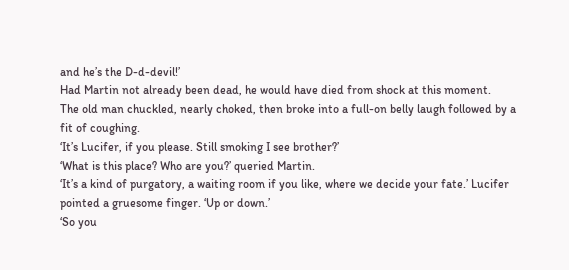and he’s the D-d-devil!’
Had Martin not already been dead, he would have died from shock at this moment.
The old man chuckled, nearly choked, then broke into a full-on belly laugh followed by a fit of coughing.
‘It’s Lucifer, if you please. Still smoking I see brother?’
‘What is this place? Who are you?’ queried Martin.
‘It’s a kind of purgatory, a waiting room if you like, where we decide your fate.’ Lucifer pointed a gruesome finger. ‘Up or down.’
‘So you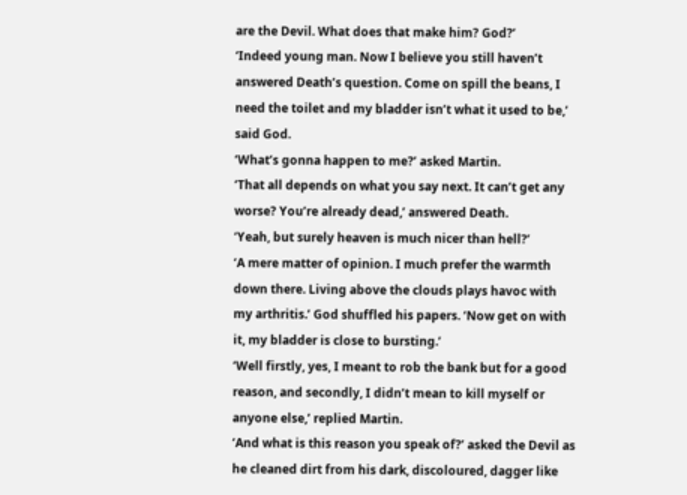are the Devil. What does that make him? God?’
‘Indeed young man. Now I believe you still haven’t answered Death’s question. Come on spill the beans, I need the toilet and my bladder isn’t what it used to be,’ said God.
‘What’s gonna happen to me?’ asked Martin.
‘That all depends on what you say next. It can’t get any worse? You’re already dead,’ answered Death.
‘Yeah, but surely heaven is much nicer than hell?’
‘A mere matter of opinion. I much prefer the warmth down there. Living above the clouds plays havoc with my arthritis.’ God shuffled his papers. ‘Now get on with it, my bladder is close to bursting.’
‘Well firstly, yes, I meant to rob the bank but for a good reason, and secondly, I didn’t mean to kill myself or anyone else,’ replied Martin.
‘And what is this reason you speak of?’ asked the Devil as he cleaned dirt from his dark, discoloured, dagger like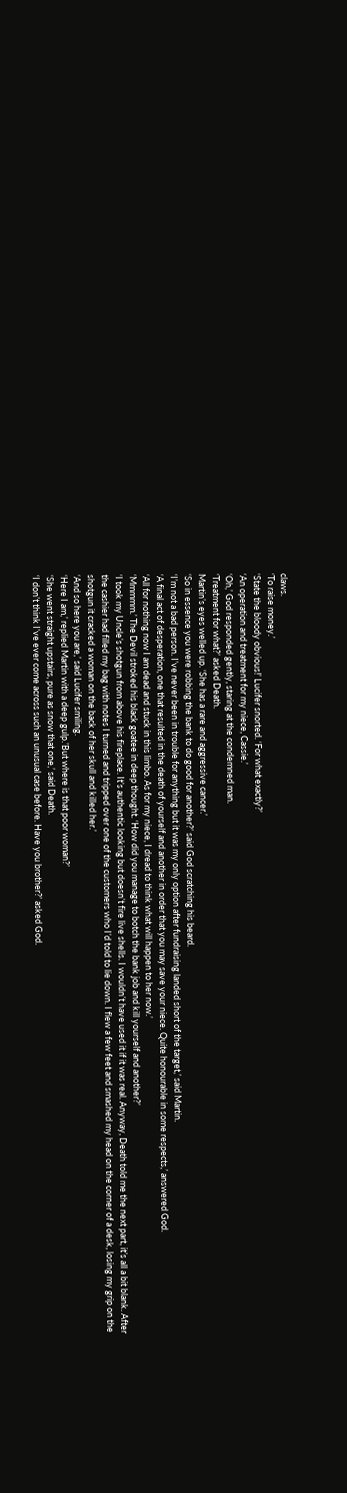claws.
‘To raise money.’
‘State the bloody obvious!’ Lucifer snorted. ‘For what exactly?’
‘An operation and treatment for my niece, Cassie.’
‘Oh,’ God responded gently, staring at the condemned man.
‘Treatment for what?’ asked Death.
Martin’s eyes welled up. ‘She has a rare and aggressive cancer.’
‘So in essence you were robbing the bank to do good for another?’ said God scratching his beard.
‘I’m not a bad person. I’ve never been in trouble for anything but it was my only option after fundraising landed short of the target,’ said Martin.
‘A final act of desperation, one that resulted in the death of yourself and another in order that you may save your niece. Quite honourable in some respects,’ answered God.
‘All for nothing now I am dead and stuck in this limbo. As for my niece, I dread to think what will happen to her now.’
‘Mmmmm.’ The Devil stroked his black goatee in deep thought. ‘How did you manage to botch the bank job and kill yourself and another?’
‘I took my Uncle’s shotgun from above his fireplace. It’s authentic looking but doesn’t fire live shells. I wouldn’t have used it if it was real. Anyway, Death told me the next part, it’s all a bit blank. After the cashier had filled my bag with notes I turned and tripped over one of the customers who I’d told to lie down. I flew a few feet and smashed my head on the corner of a desk, losing my grip on the shotgun it cracked a woman on the back of her skull and killed her.’
‘And so here you are,’ said Lucifer smiling.
‘Here I am,’ replied Martin with a deep gulp.’But where is that poor woman?’
‘She went straight upstairs, pure as snow that one,’ said Death.
‘I don’t think I’ve ever come across such an unusual case before. Have you brother?’ asked God.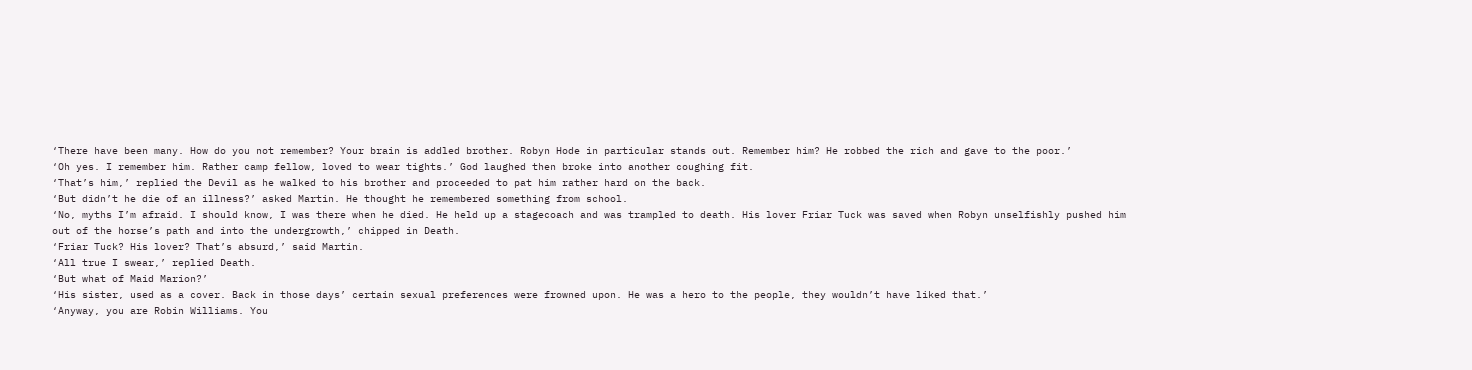‘There have been many. How do you not remember? Your brain is addled brother. Robyn Hode in particular stands out. Remember him? He robbed the rich and gave to the poor.’
‘Oh yes. I remember him. Rather camp fellow, loved to wear tights.’ God laughed then broke into another coughing fit.
‘That’s him,’ replied the Devil as he walked to his brother and proceeded to pat him rather hard on the back.
‘But didn’t he die of an illness?’ asked Martin. He thought he remembered something from school.
‘No, myths I’m afraid. I should know, I was there when he died. He held up a stagecoach and was trampled to death. His lover Friar Tuck was saved when Robyn unselfishly pushed him out of the horse’s path and into the undergrowth,’ chipped in Death.
‘Friar Tuck? His lover? That’s absurd,’ said Martin.
‘All true I swear,’ replied Death.
‘But what of Maid Marion?’
‘His sister, used as a cover. Back in those days’ certain sexual preferences were frowned upon. He was a hero to the people, they wouldn’t have liked that.’
‘Anyway, you are Robin Williams. You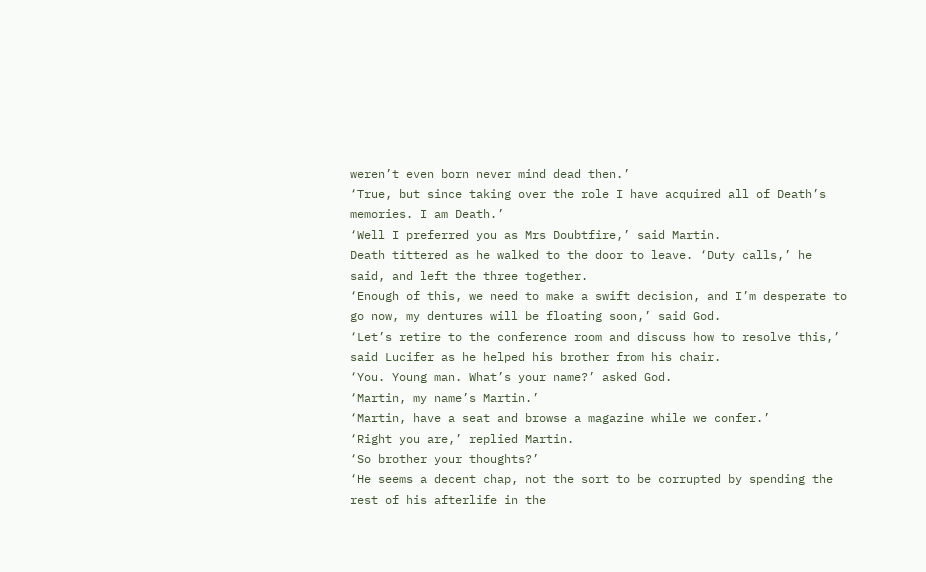weren’t even born never mind dead then.’
‘True, but since taking over the role I have acquired all of Death’s memories. I am Death.’
‘Well I preferred you as Mrs Doubtfire,’ said Martin.
Death tittered as he walked to the door to leave. ‘Duty calls,’ he said, and left the three together.
‘Enough of this, we need to make a swift decision, and I’m desperate to go now, my dentures will be floating soon,’ said God.
‘Let’s retire to the conference room and discuss how to resolve this,’ said Lucifer as he helped his brother from his chair.
‘You. Young man. What’s your name?’ asked God.
‘Martin, my name’s Martin.’
‘Martin, have a seat and browse a magazine while we confer.’
‘Right you are,’ replied Martin.
‘So brother your thoughts?’
‘He seems a decent chap, not the sort to be corrupted by spending the rest of his afterlife in the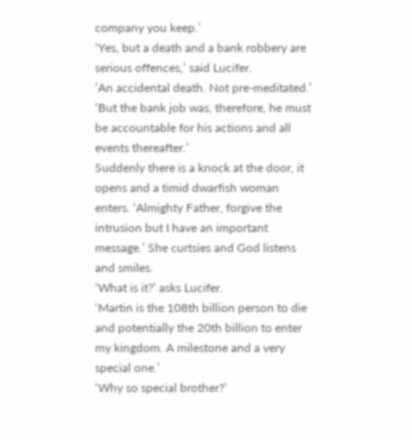company you keep.’
‘Yes, but a death and a bank robbery are serious offences,’ said Lucifer.
‘An accidental death. Not pre-meditated.’
‘But the bank job was, therefore, he must be accountable for his actions and all events thereafter.’
Suddenly there is a knock at the door, it opens and a timid dwarfish woman enters. ‘Almighty Father, forgive the intrusion but I have an important message.’ She curtsies and God listens and smiles.
‘What is it?’ asks Lucifer.
‘Martin is the 108th billion person to die and potentially the 20th billion to enter my kingdom. A milestone and a very special one.’
‘Why so special brother?’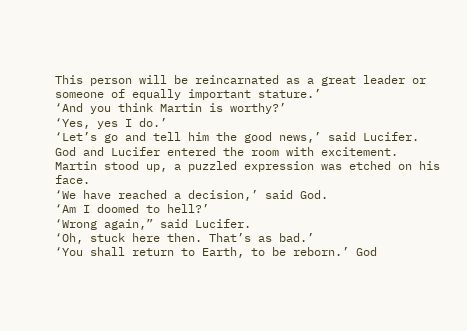This person will be reincarnated as a great leader or someone of equally important stature.’
‘And you think Martin is worthy?’
‘Yes, yes I do.’
‘Let’s go and tell him the good news,’ said Lucifer.
God and Lucifer entered the room with excitement. Martin stood up, a puzzled expression was etched on his face.
‘We have reached a decision,’ said God.
‘Am I doomed to hell?’
‘Wrong again,” said Lucifer.
‘Oh, stuck here then. That’s as bad.’
‘You shall return to Earth, to be reborn.’ God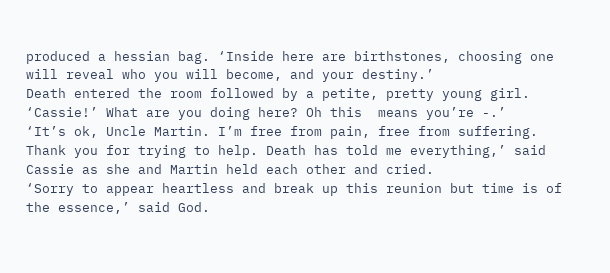produced a hessian bag. ‘Inside here are birthstones, choosing one will reveal who you will become, and your destiny.’
Death entered the room followed by a petite, pretty young girl.
‘Cassie!’ What are you doing here? Oh this  means you’re -.’
‘It’s ok, Uncle Martin. I’m free from pain, free from suffering. Thank you for trying to help. Death has told me everything,’ said Cassie as she and Martin held each other and cried.
‘Sorry to appear heartless and break up this reunion but time is of the essence,’ said God.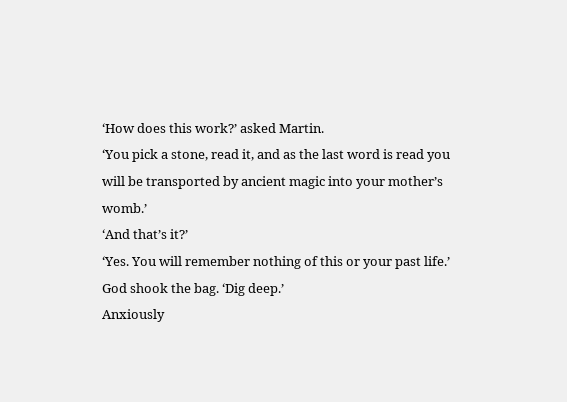‘How does this work?’ asked Martin.
‘You pick a stone, read it, and as the last word is read you will be transported by ancient magic into your mother’s womb.’
‘And that’s it?’
‘Yes. You will remember nothing of this or your past life.’ God shook the bag. ‘Dig deep.’
Anxiously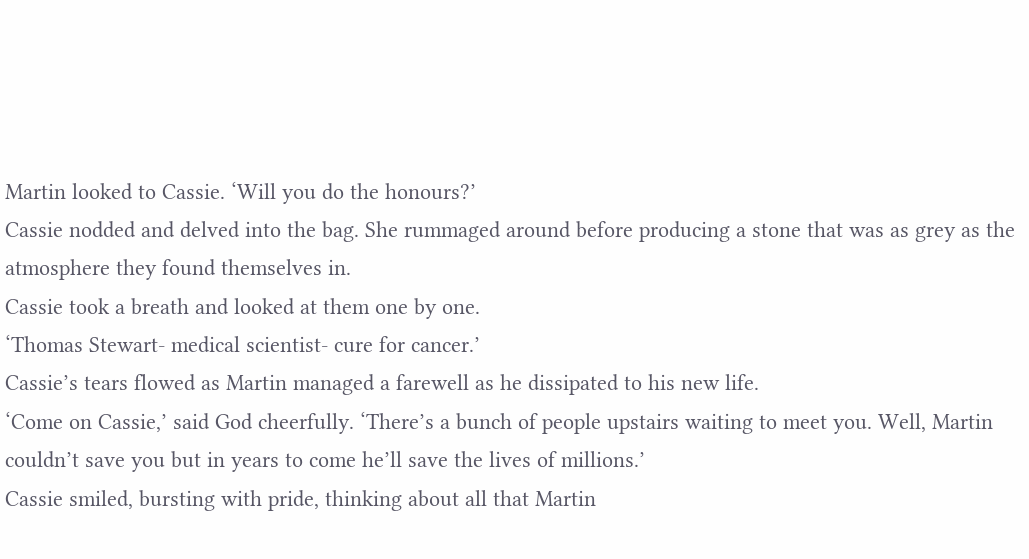Martin looked to Cassie. ‘Will you do the honours?’
Cassie nodded and delved into the bag. She rummaged around before producing a stone that was as grey as the atmosphere they found themselves in.
Cassie took a breath and looked at them one by one.
‘Thomas Stewart- medical scientist- cure for cancer.’
Cassie’s tears flowed as Martin managed a farewell as he dissipated to his new life.
‘Come on Cassie,’ said God cheerfully. ‘There’s a bunch of people upstairs waiting to meet you. Well, Martin couldn’t save you but in years to come he’ll save the lives of millions.’
Cassie smiled, bursting with pride, thinking about all that Martin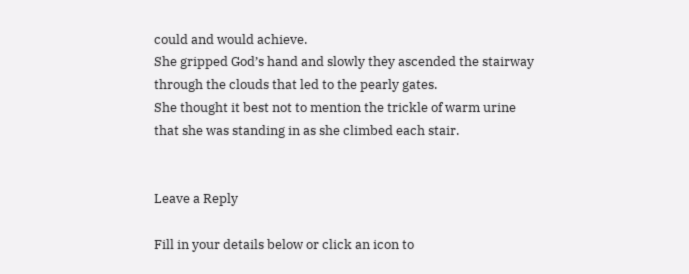could and would achieve.
She gripped God’s hand and slowly they ascended the stairway through the clouds that led to the pearly gates.
She thought it best not to mention the trickle of warm urine that she was standing in as she climbed each stair.


Leave a Reply

Fill in your details below or click an icon to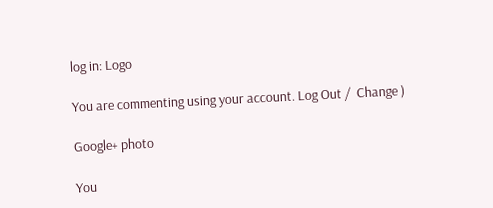log in: Logo

You are commenting using your account. Log Out /  Change )

Google+ photo

You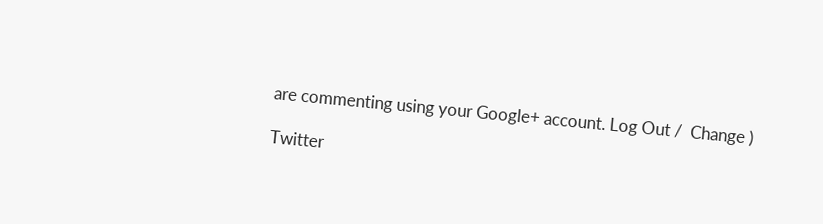are commenting using your Google+ account. Log Out /  Change )

Twitter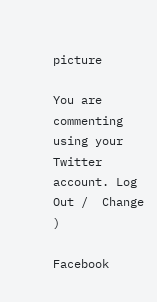picture

You are commenting using your Twitter account. Log Out /  Change )

Facebook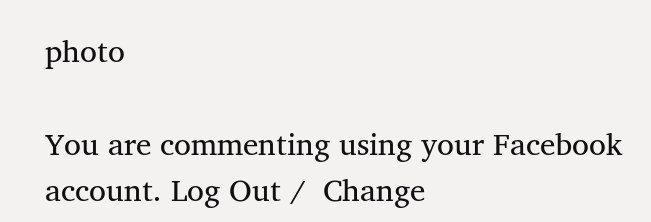photo

You are commenting using your Facebook account. Log Out /  Change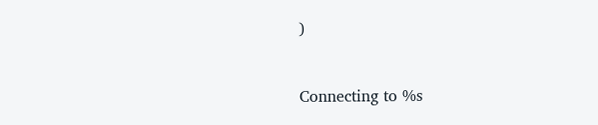)


Connecting to %s